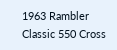1963 Rambler Classic 550 Cross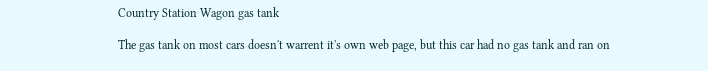Country Station Wagon gas tank

The gas tank on most cars doesn't warrent it's own web page, but this car had no gas tank and ran on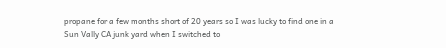propane for a few months short of 20 years so I was lucky to find one in a Sun Vally CA junk yard when I switched to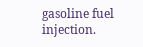gasoline fuel injection.